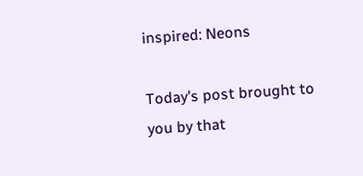inspired: Neons

Today's post brought to you by that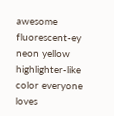awesome fluorescent-ey neon yellow highlighter-like color everyone  loves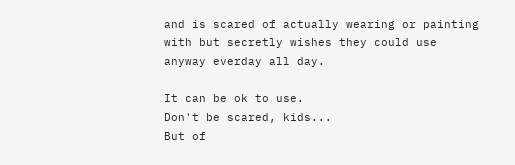and is scared of actually wearing or painting with but secretly wishes they could use anyway everday all day.

It can be ok to use.
Don't be scared, kids...
But of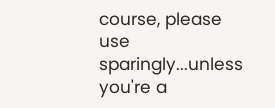course, please use sparingly...unless you're a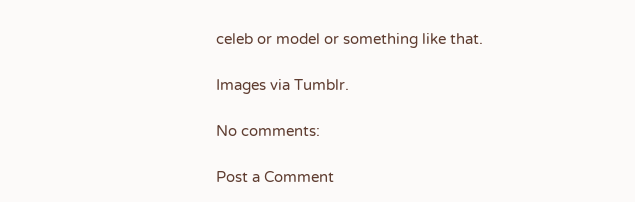celeb or model or something like that.

Images via Tumblr.

No comments:

Post a Comment